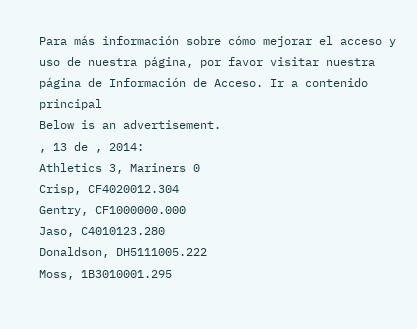Para más información sobre cómo mejorar el acceso y uso de nuestra página, por favor visitar nuestra página de Información de Acceso. Ir a contenido principal
Below is an advertisement.
, 13 de , 2014:
Athletics 3, Mariners 0
Crisp, CF4020012.304
Gentry, CF1000000.000
Jaso, C4010123.280
Donaldson, DH5111005.222
Moss, 1B3010001.295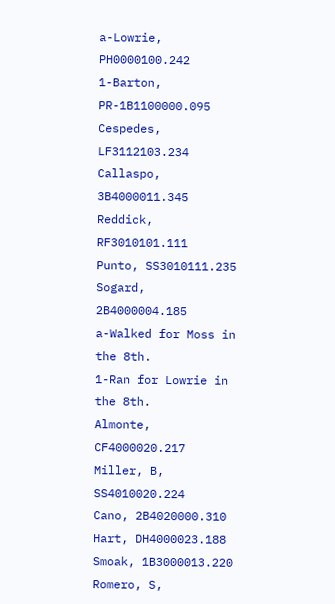a-Lowrie, PH0000100.242
1-Barton, PR-1B1100000.095
Cespedes, LF3112103.234
Callaspo, 3B4000011.345
Reddick, RF3010101.111
Punto, SS3010111.235
Sogard, 2B4000004.185
a-Walked for Moss in the 8th.
1-Ran for Lowrie in the 8th.
Almonte, CF4000020.217
Miller, B, SS4010020.224
Cano, 2B4020000.310
Hart, DH4000023.188
Smoak, 1B3000013.220
Romero, S,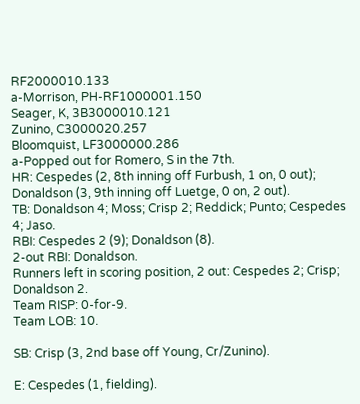RF2000010.133
a-Morrison, PH-RF1000001.150
Seager, K, 3B3000010.121
Zunino, C3000020.257
Bloomquist, LF3000000.286
a-Popped out for Romero, S in the 7th.
HR: Cespedes (2, 8th inning off Furbush, 1 on, 0 out); Donaldson (3, 9th inning off Luetge, 0 on, 2 out).
TB: Donaldson 4; Moss; Crisp 2; Reddick; Punto; Cespedes 4; Jaso.
RBI: Cespedes 2 (9); Donaldson (8).
2-out RBI: Donaldson.
Runners left in scoring position, 2 out: Cespedes 2; Crisp; Donaldson 2.
Team RISP: 0-for-9.
Team LOB: 10.

SB: Crisp (3, 2nd base off Young, Cr/Zunino).

E: Cespedes (1, fielding).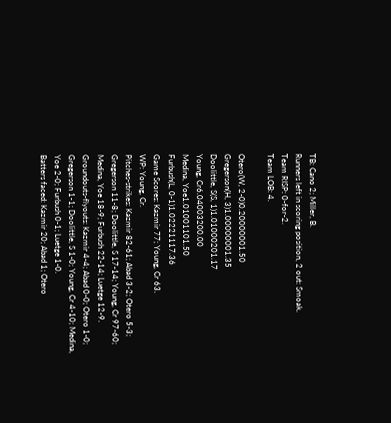TB: Cano 2; Miller, B.
Runners left in scoring position, 2 out: Smoak.
Team RISP: 0-for-2.
Team LOB: 4.

Otero(W, 2-0)0.20000001.50
Gregerson(H, 3)1.00000001.35
Doolittle, S(S, 1)1.01000201.17
Young, Cr6.04003200.00
Medina, Yoe1.01001101.50
Furbush(L, 0-1)1.02221117.36
Game Scores: Kazmir 77; Young, Cr 63.
WP: Young, Cr.
Pitches-strikes: Kazmir 82-61; Abad 3-2; Otero 5-3; Gregerson 11-8; Doolittle, S 17-14; Young, Cr 97-60; Medina, Yoe 18-9; Furbush 22-14; Luetge 12-9.
Groundouts-flyouts: Kazmir 4-4; Abad 0-0; Otero 1-0; Gregerson 1-1; Doolittle, S 1-0; Young, Cr 4-10; Medina, Yoe 2-0; Furbush 0-1; Luetge 1-0.
Batters faced: Kazmir 20; Abad 1; Otero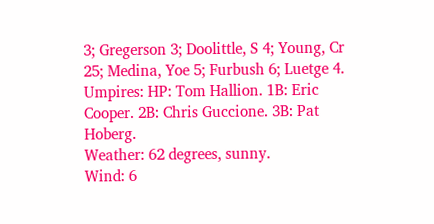3; Gregerson 3; Doolittle, S 4; Young, Cr 25; Medina, Yoe 5; Furbush 6; Luetge 4.
Umpires: HP: Tom Hallion. 1B: Eric Cooper. 2B: Chris Guccione. 3B: Pat Hoberg.
Weather: 62 degrees, sunny.
Wind: 6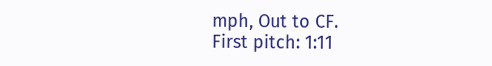mph, Out to CF.
First pitch: 1:11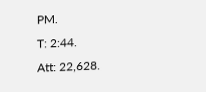PM.
T: 2:44.
Att: 22,628.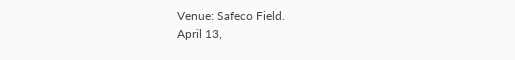Venue: Safeco Field.
April 13,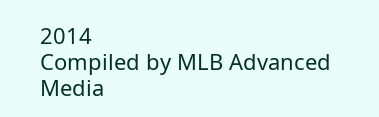2014
Compiled by MLB Advanced Media